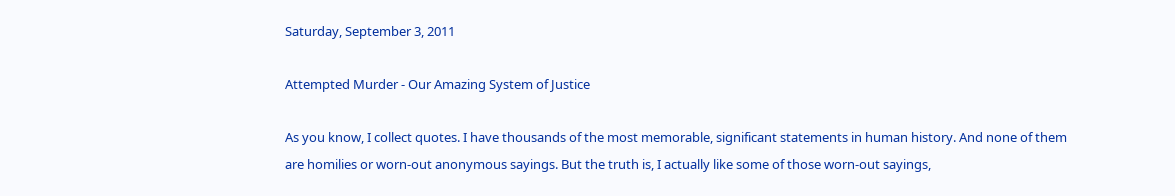Saturday, September 3, 2011

Attempted Murder - Our Amazing System of Justice

As you know, I collect quotes. I have thousands of the most memorable, significant statements in human history. And none of them are homilies or worn-out anonymous sayings. But the truth is, I actually like some of those worn-out sayings,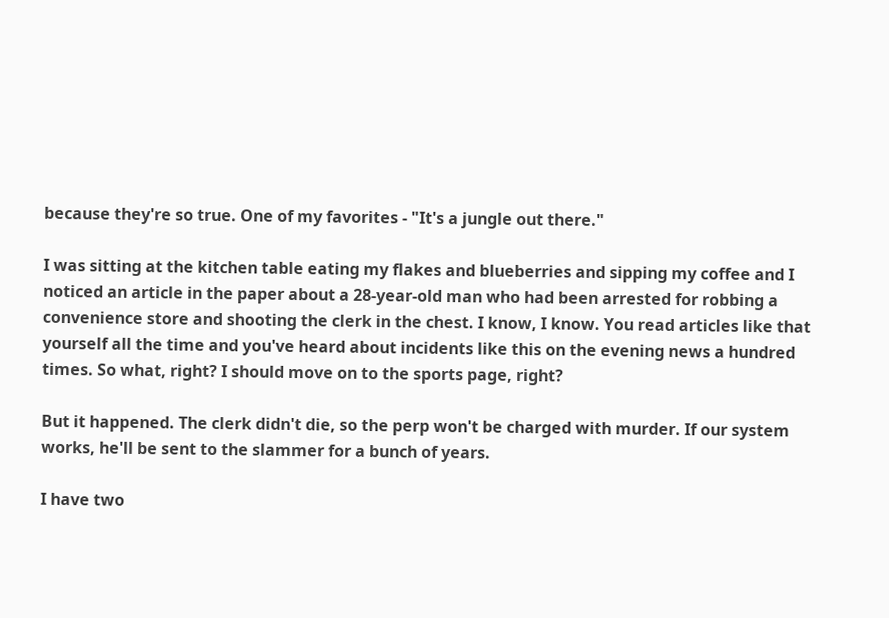because they're so true. One of my favorites - "It's a jungle out there."

I was sitting at the kitchen table eating my flakes and blueberries and sipping my coffee and I noticed an article in the paper about a 28-year-old man who had been arrested for robbing a convenience store and shooting the clerk in the chest. I know, I know. You read articles like that yourself all the time and you've heard about incidents like this on the evening news a hundred times. So what, right? I should move on to the sports page, right?

But it happened. The clerk didn't die, so the perp won't be charged with murder. If our system works, he'll be sent to the slammer for a bunch of years.

I have two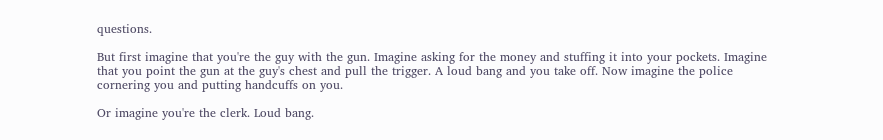questions.

But first imagine that you're the guy with the gun. Imagine asking for the money and stuffing it into your pockets. Imagine that you point the gun at the guy's chest and pull the trigger. A loud bang and you take off. Now imagine the police cornering you and putting handcuffs on you.

Or imagine you're the clerk. Loud bang.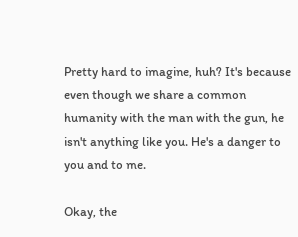Pretty hard to imagine, huh? It's because even though we share a common humanity with the man with the gun, he isn't anything like you. He's a danger to you and to me.

Okay, the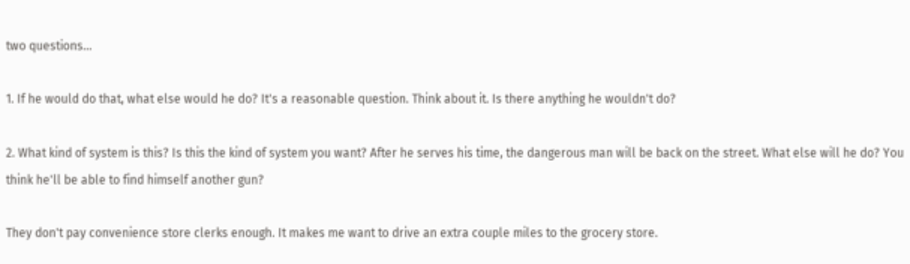two questions...

1. If he would do that, what else would he do? It's a reasonable question. Think about it. Is there anything he wouldn't do?

2. What kind of system is this? Is this the kind of system you want? After he serves his time, the dangerous man will be back on the street. What else will he do? You think he'll be able to find himself another gun?

They don't pay convenience store clerks enough. It makes me want to drive an extra couple miles to the grocery store.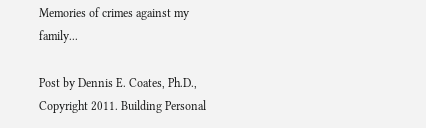Memories of crimes against my family...

Post by Dennis E. Coates, Ph.D., Copyright 2011. Building Personal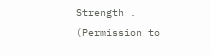Strength . (Permission to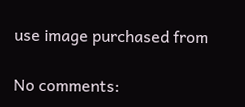use image purchased from

No comments: